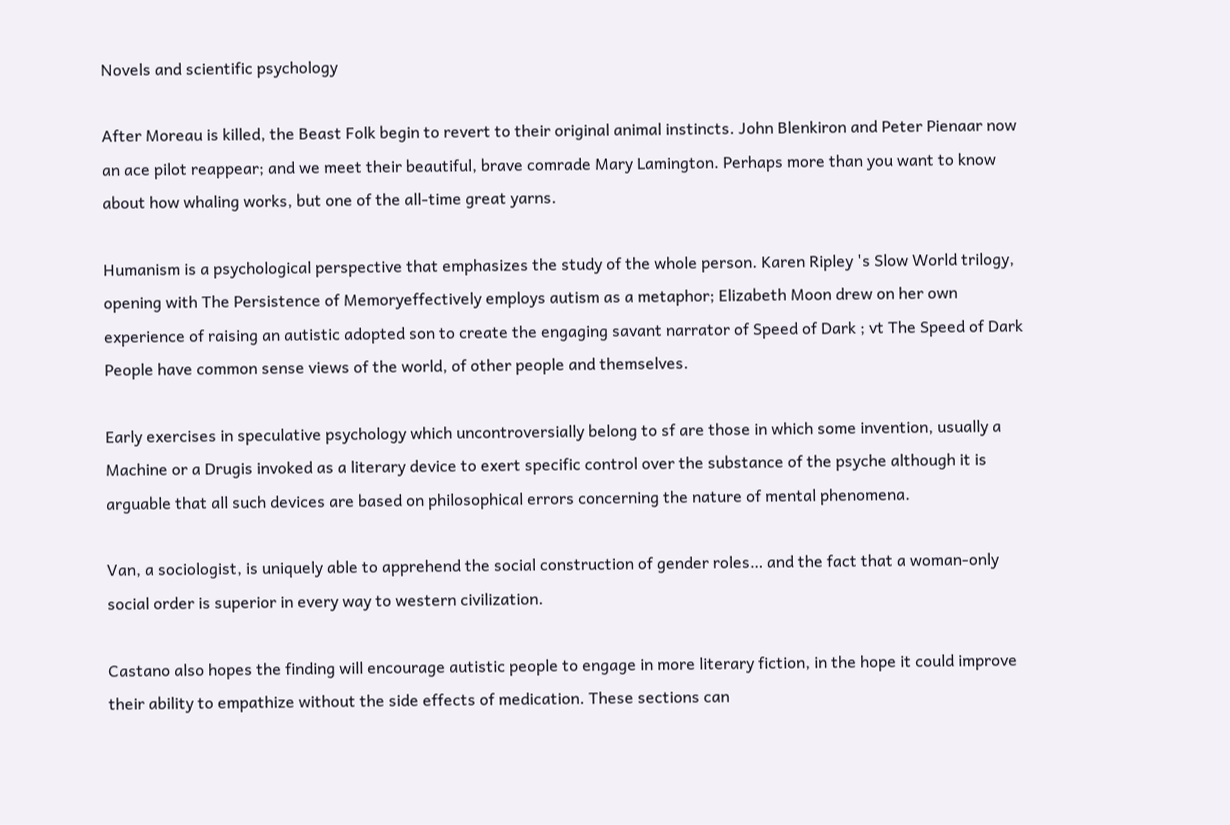Novels and scientific psychology

After Moreau is killed, the Beast Folk begin to revert to their original animal instincts. John Blenkiron and Peter Pienaar now an ace pilot reappear; and we meet their beautiful, brave comrade Mary Lamington. Perhaps more than you want to know about how whaling works, but one of the all-time great yarns.

Humanism is a psychological perspective that emphasizes the study of the whole person. Karen Ripley 's Slow World trilogy, opening with The Persistence of Memoryeffectively employs autism as a metaphor; Elizabeth Moon drew on her own experience of raising an autistic adopted son to create the engaging savant narrator of Speed of Dark ; vt The Speed of Dark People have common sense views of the world, of other people and themselves.

Early exercises in speculative psychology which uncontroversially belong to sf are those in which some invention, usually a Machine or a Drugis invoked as a literary device to exert specific control over the substance of the psyche although it is arguable that all such devices are based on philosophical errors concerning the nature of mental phenomena.

Van, a sociologist, is uniquely able to apprehend the social construction of gender roles… and the fact that a woman-only social order is superior in every way to western civilization.

Castano also hopes the finding will encourage autistic people to engage in more literary fiction, in the hope it could improve their ability to empathize without the side effects of medication. These sections can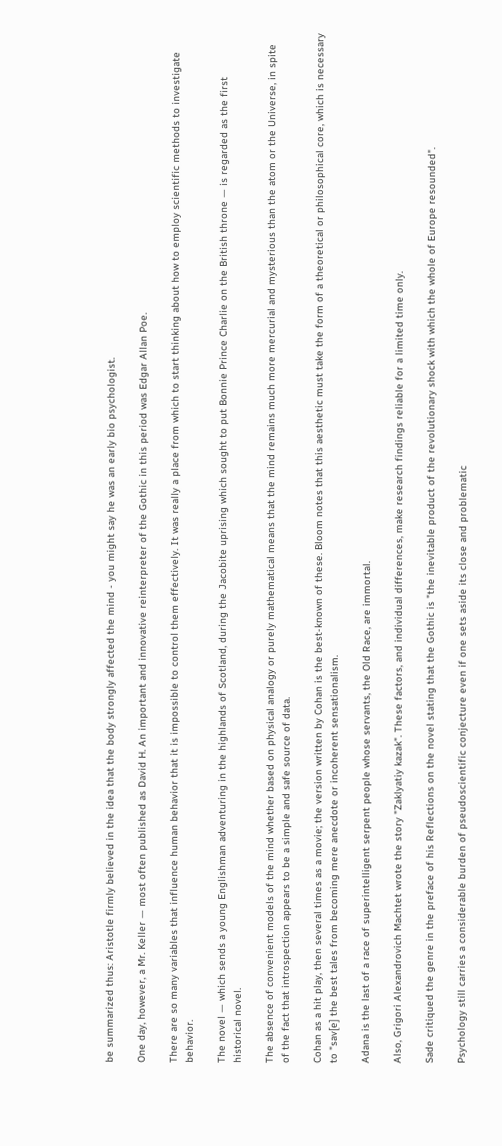be summarized thus: Aristotle firmly believed in the idea that the body strongly affected the mind - you might say he was an early bio psychologist.

One day, however, a Mr. Keller — most often published as David H. An important and innovative reinterpreter of the Gothic in this period was Edgar Allan Poe.

There are so many variables that influence human behavior that it is impossible to control them effectively. It was really a place from which to start thinking about how to employ scientific methods to investigate behavior.

The novel — which sends a young Englishman adventuring in the highlands of Scotland, during the Jacobite uprising which sought to put Bonnie Prince Charlie on the British throne — is regarded as the first historical novel.

The absence of convenient models of the mind whether based on physical analogy or purely mathematical means that the mind remains much more mercurial and mysterious than the atom or the Universe, in spite of the fact that introspection appears to be a simple and safe source of data.

Cohan as a hit play, then several times as a movie; the version written by Cohan is the best-known of these. Bloom notes that this aesthetic must take the form of a theoretical or philosophical core, which is necessary to "sav[e] the best tales from becoming mere anecdote or incoherent sensationalism.

Adana is the last of a race of superintelligent serpent people whose servants, the Old Race, are immortal.

Also, Grigori Alexandrovich Machtet wrote the story "Zaklyatiy kazak". These factors, and individual differences, make research findings reliable for a limited time only.

Sade critiqued the genre in the preface of his Reflections on the novel stating that the Gothic is "the inevitable product of the revolutionary shock with which the whole of Europe resounded".

Psychology still carries a considerable burden of pseudoscientific conjecture even if one sets aside its close and problematic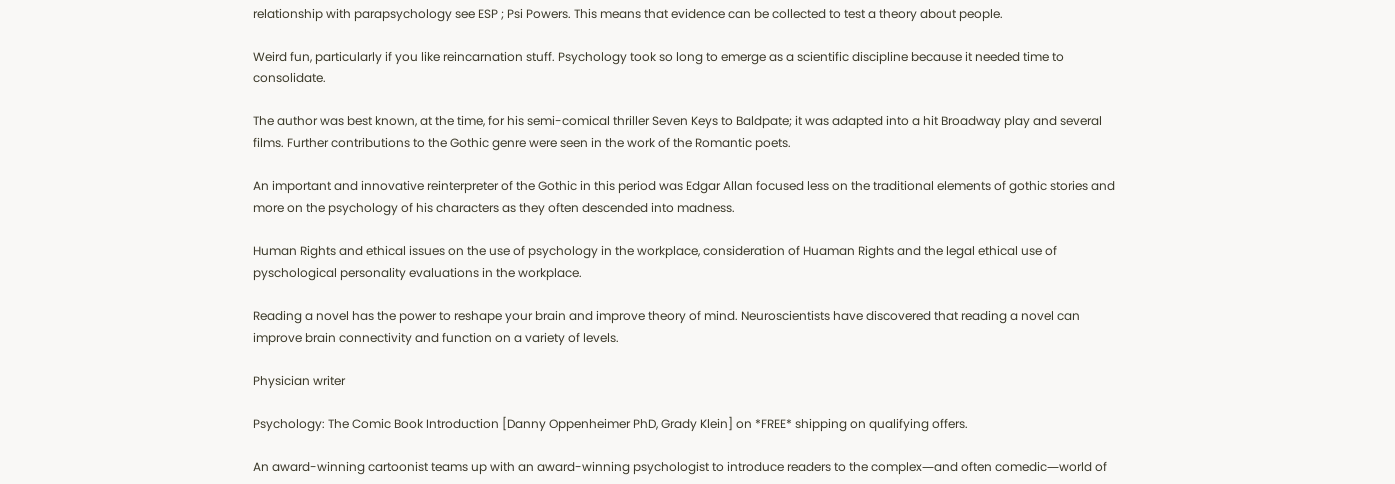relationship with parapsychology see ESP ; Psi Powers. This means that evidence can be collected to test a theory about people.

Weird fun, particularly if you like reincarnation stuff. Psychology took so long to emerge as a scientific discipline because it needed time to consolidate.

The author was best known, at the time, for his semi-comical thriller Seven Keys to Baldpate; it was adapted into a hit Broadway play and several films. Further contributions to the Gothic genre were seen in the work of the Romantic poets.

An important and innovative reinterpreter of the Gothic in this period was Edgar Allan focused less on the traditional elements of gothic stories and more on the psychology of his characters as they often descended into madness.

Human Rights and ethical issues on the use of psychology in the workplace, consideration of Huaman Rights and the legal ethical use of pyschological personality evaluations in the workplace.

Reading a novel has the power to reshape your brain and improve theory of mind. Neuroscientists have discovered that reading a novel can improve brain connectivity and function on a variety of levels.

Physician writer

Psychology: The Comic Book Introduction [Danny Oppenheimer PhD, Grady Klein] on *FREE* shipping on qualifying offers.

An award-winning cartoonist teams up with an award-winning psychologist to introduce readers to the complex―and often comedic―world of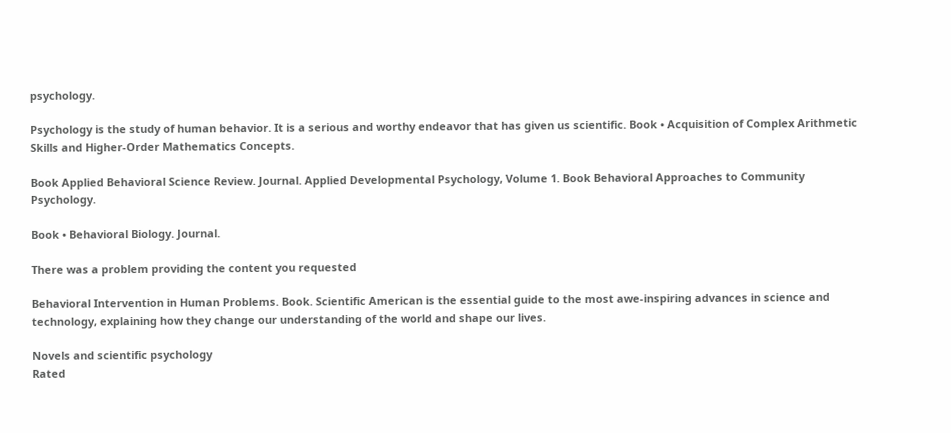psychology.

Psychology is the study of human behavior. It is a serious and worthy endeavor that has given us scientific. Book • Acquisition of Complex Arithmetic Skills and Higher-Order Mathematics Concepts.

Book Applied Behavioral Science Review. Journal. Applied Developmental Psychology, Volume 1. Book Behavioral Approaches to Community Psychology.

Book • Behavioral Biology. Journal.

There was a problem providing the content you requested

Behavioral Intervention in Human Problems. Book. Scientific American is the essential guide to the most awe-inspiring advances in science and technology, explaining how they change our understanding of the world and shape our lives.

Novels and scientific psychology
Rated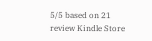5/5 based on 21 review Kindle Store